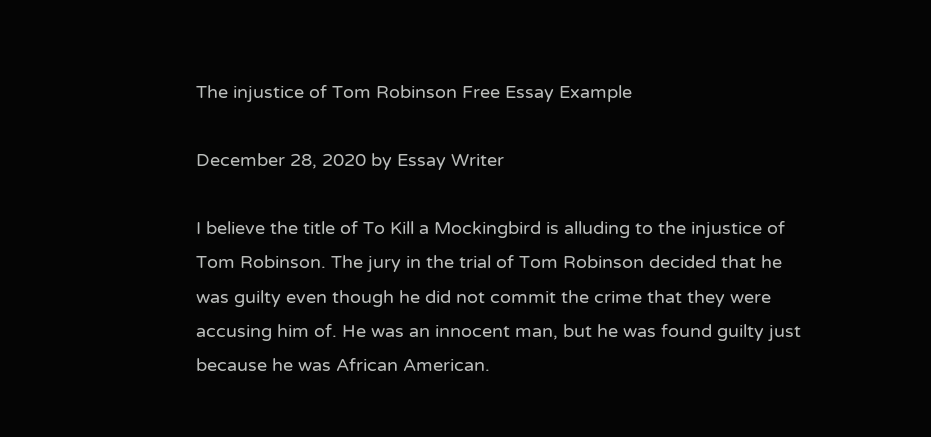The injustice of Tom Robinson Free Essay Example

December 28, 2020 by Essay Writer

I believe the title of To Kill a Mockingbird is alluding to the injustice of Tom Robinson. The jury in the trial of Tom Robinson decided that he was guilty even though he did not commit the crime that they were accusing him of. He was an innocent man, but he was found guilty just because he was African American.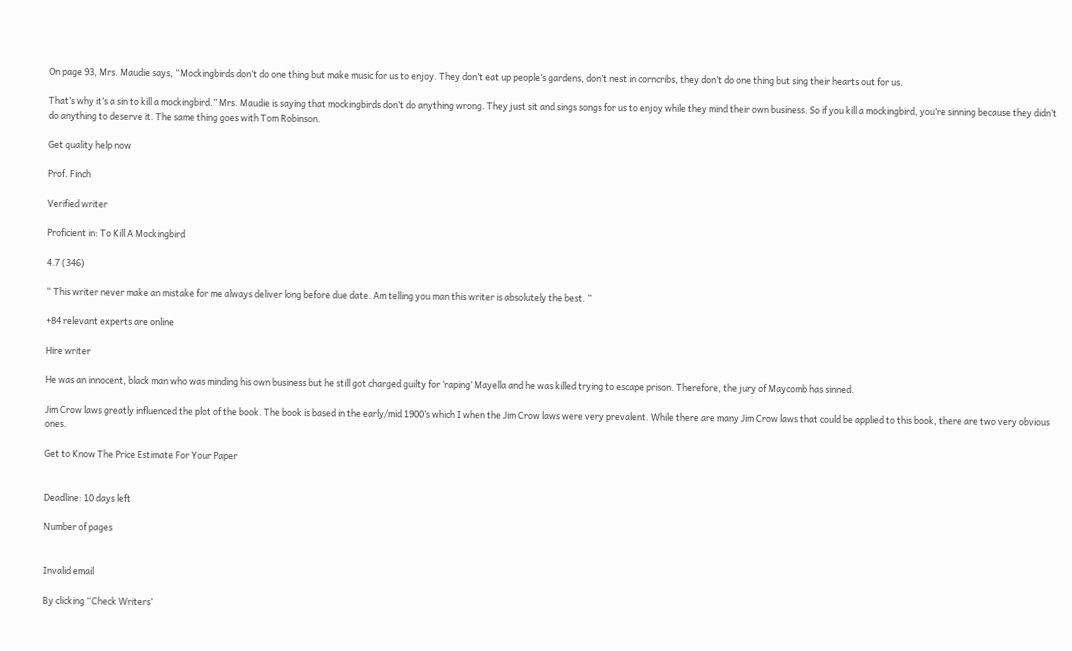On page 93, Mrs. Maudie says, “Mockingbirds don’t do one thing but make music for us to enjoy. They don’t eat up people’s gardens, don’t nest in corncribs, they don’t do one thing but sing their hearts out for us.

That’s why it’s a sin to kill a mockingbird.” Mrs. Maudie is saying that mockingbirds don’t do anything wrong. They just sit and sings songs for us to enjoy while they mind their own business. So if you kill a mockingbird, you’re sinning because they didn’t do anything to deserve it. The same thing goes with Tom Robinson.

Get quality help now

Prof. Finch

Verified writer

Proficient in: To Kill A Mockingbird

4.7 (346)

“ This writer never make an mistake for me always deliver long before due date. Am telling you man this writer is absolutely the best. ”

+84 relevant experts are online

Hire writer

He was an innocent, black man who was minding his own business but he still got charged guilty for ‘raping’ Mayella and he was killed trying to escape prison. Therefore, the jury of Maycomb has sinned.

Jim Crow laws greatly influenced the plot of the book. The book is based in the early/mid 1900’s which I when the Jim Crow laws were very prevalent. While there are many Jim Crow laws that could be applied to this book, there are two very obvious ones.

Get to Know The Price Estimate For Your Paper


Deadline: 10 days left

Number of pages


Invalid email

By clicking “Check Writers’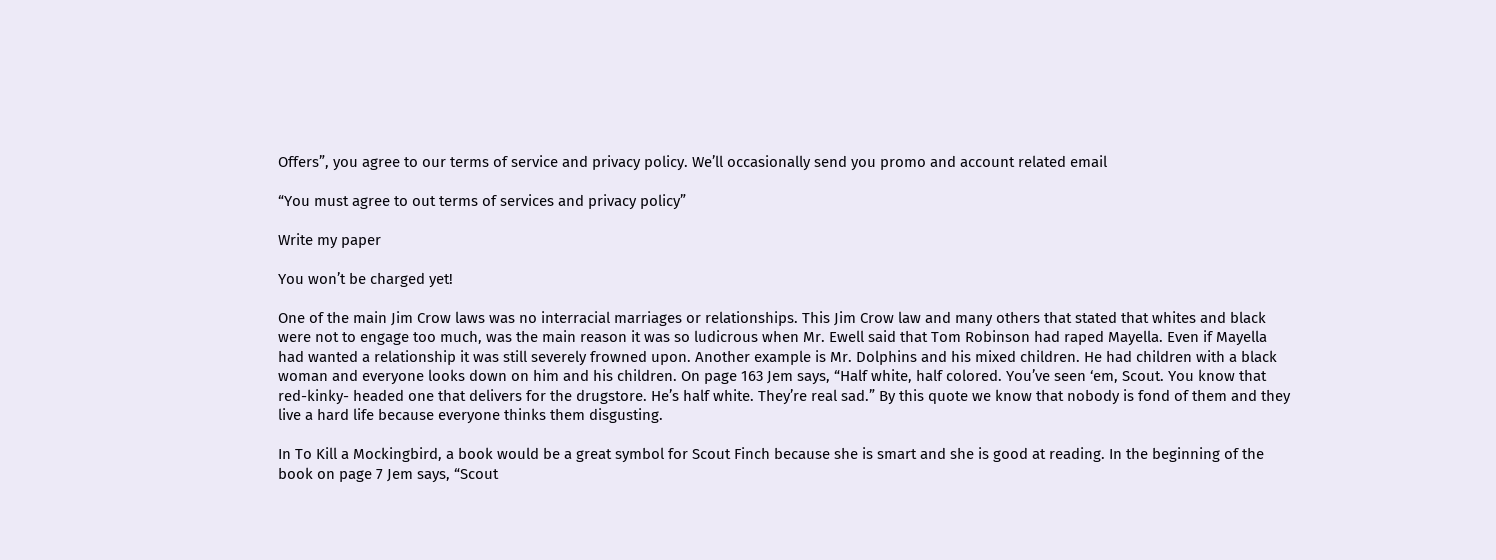Offers”, you agree to our terms of service and privacy policy. We’ll occasionally send you promo and account related email

“You must agree to out terms of services and privacy policy”

Write my paper

You won’t be charged yet!

One of the main Jim Crow laws was no interracial marriages or relationships. This Jim Crow law and many others that stated that whites and black were not to engage too much, was the main reason it was so ludicrous when Mr. Ewell said that Tom Robinson had raped Mayella. Even if Mayella had wanted a relationship it was still severely frowned upon. Another example is Mr. Dolphins and his mixed children. He had children with a black woman and everyone looks down on him and his children. On page 163 Jem says, “Half white, half colored. You’ve seen ‘em, Scout. You know that red-kinky- headed one that delivers for the drugstore. He’s half white. They’re real sad.” By this quote we know that nobody is fond of them and they live a hard life because everyone thinks them disgusting.

In To Kill a Mockingbird, a book would be a great symbol for Scout Finch because she is smart and she is good at reading. In the beginning of the book on page 7 Jem says, “Scout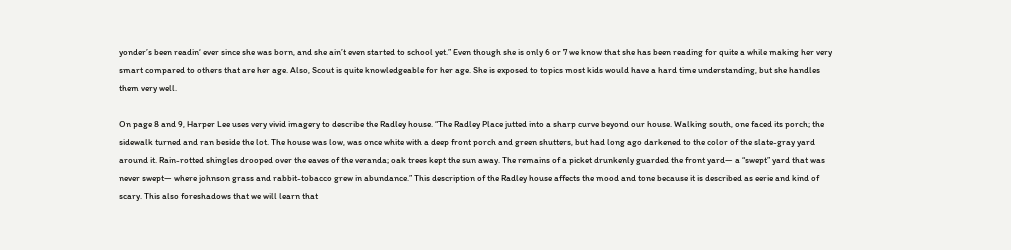yonder’s been readin‘ ever since she was born, and she ain’t even started to school yet.” Even though she is only 6 or 7 we know that she has been reading for quite a while making her very smart compared to others that are her age. Also, Scout is quite knowledgeable for her age. She is exposed to topics most kids would have a hard time understanding, but she handles them very well.

On page 8 and 9, Harper Lee uses very vivid imagery to describe the Radley house. “The Radley Place jutted into a sharp curve beyond our house. Walking south, one faced its porch; the sidewalk turned and ran beside the lot. The house was low, was once white with a deep front porch and green shutters, but had long ago darkened to the color of the slate-gray yard around it. Rain-rotted shingles drooped over the eaves of the veranda; oak trees kept the sun away. The remains of a picket drunkenly guarded the front yard— a “swept” yard that was never swept— where johnson grass and rabbit-tobacco grew in abundance.” This description of the Radley house affects the mood and tone because it is described as eerie and kind of scary. This also foreshadows that we will learn that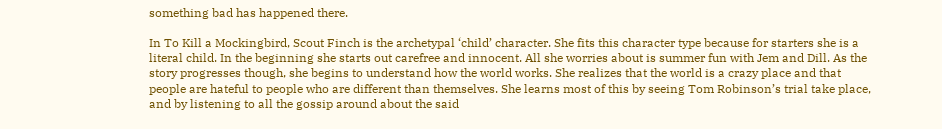something bad has happened there.

In To Kill a Mockingbird, Scout Finch is the archetypal ‘child’ character. She fits this character type because for starters she is a literal child. In the beginning she starts out carefree and innocent. All she worries about is summer fun with Jem and Dill. As the story progresses though, she begins to understand how the world works. She realizes that the world is a crazy place and that people are hateful to people who are different than themselves. She learns most of this by seeing Tom Robinson’s trial take place, and by listening to all the gossip around about the said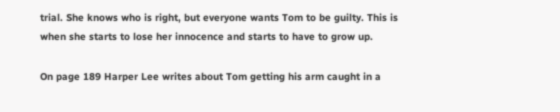trial. She knows who is right, but everyone wants Tom to be guilty. This is when she starts to lose her innocence and starts to have to grow up.

On page 189 Harper Lee writes about Tom getting his arm caught in a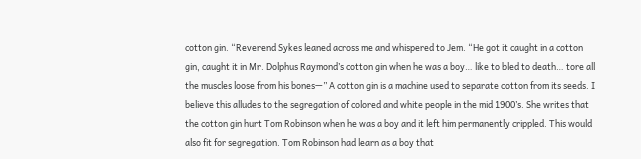cotton gin. “Reverend Sykes leaned across me and whispered to Jem. “He got it caught in a cotton gin, caught it in Mr. Dolphus Raymond’s cotton gin when he was a boy… like to bled to death… tore all the muscles loose from his bones—” A cotton gin is a machine used to separate cotton from its seeds. I believe this alludes to the segregation of colored and white people in the mid 1900’s. She writes that the cotton gin hurt Tom Robinson when he was a boy and it left him permanently crippled. This would also fit for segregation. Tom Robinson had learn as a boy that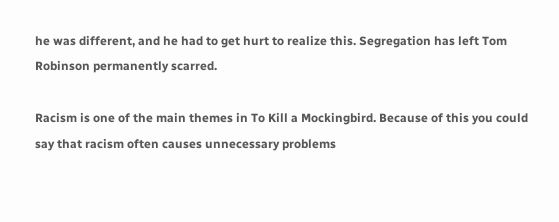he was different, and he had to get hurt to realize this. Segregation has left Tom Robinson permanently scarred.

Racism is one of the main themes in To Kill a Mockingbird. Because of this you could say that racism often causes unnecessary problems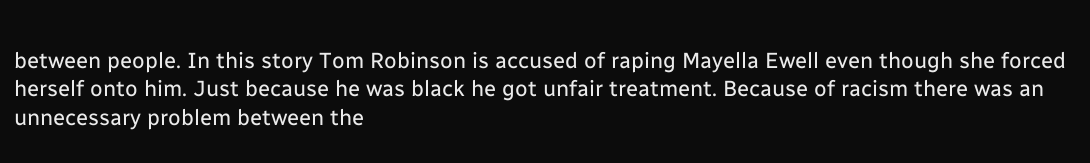between people. In this story Tom Robinson is accused of raping Mayella Ewell even though she forced herself onto him. Just because he was black he got unfair treatment. Because of racism there was an unnecessary problem between the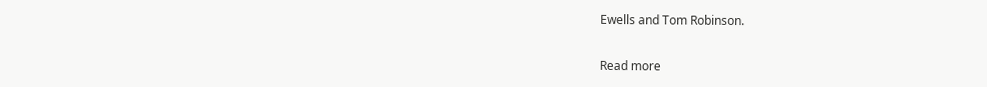Ewells and Tom Robinson.


Read more